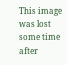This image was lost some time after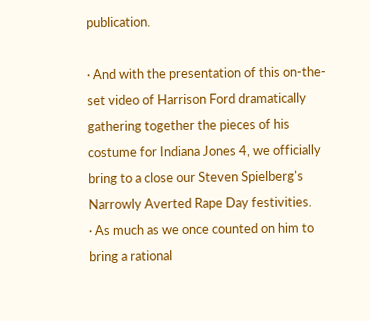publication.

· And with the presentation of this on-the-set video of Harrison Ford dramatically gathering together the pieces of his costume for Indiana Jones 4, we officially bring to a close our Steven Spielberg's Narrowly Averted Rape Day festivities.
· As much as we once counted on him to bring a rational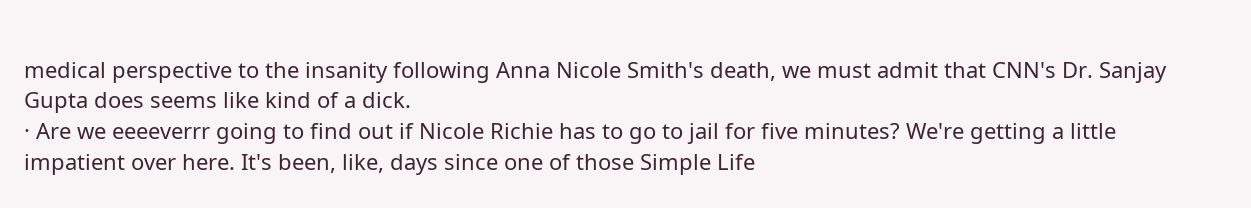medical perspective to the insanity following Anna Nicole Smith's death, we must admit that CNN's Dr. Sanjay Gupta does seems like kind of a dick.
· Are we eeeeverrr going to find out if Nicole Richie has to go to jail for five minutes? We're getting a little impatient over here. It's been, like, days since one of those Simple Life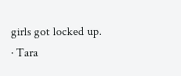girls got locked up.
· Tara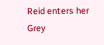Reid enters her Grey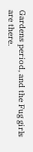Gardens period, and the Fug girls are there.